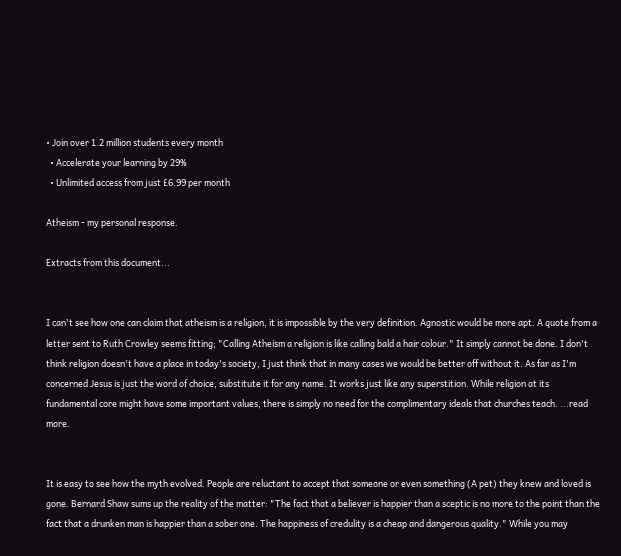• Join over 1.2 million students every month
  • Accelerate your learning by 29%
  • Unlimited access from just £6.99 per month

Atheism - my personal response.

Extracts from this document...


I can't see how one can claim that atheism is a religion, it is impossible by the very definition. Agnostic would be more apt. A quote from a letter sent to Ruth Crowley seems fitting; "Calling Atheism a religion is like calling bald a hair colour." It simply cannot be done. I don't think religion doesn't have a place in today's society, I just think that in many cases we would be better off without it. As far as I'm concerned Jesus is just the word of choice, substitute it for any name. It works just like any superstition. While religion at its fundamental core might have some important values, there is simply no need for the complimentary ideals that churches teach. ...read more.


It is easy to see how the myth evolved. People are reluctant to accept that someone or even something (A pet) they knew and loved is gone. Bernard Shaw sums up the reality of the matter: "The fact that a believer is happier than a sceptic is no more to the point than the fact that a drunken man is happier than a sober one. The happiness of credulity is a cheap and dangerous quality." While you may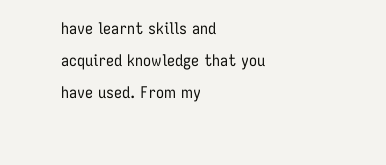have learnt skills and acquired knowledge that you have used. From my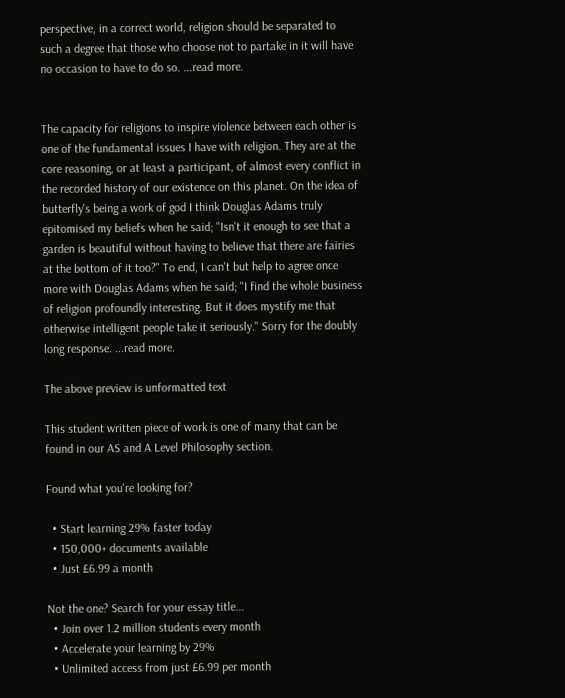perspective, in a correct world, religion should be separated to such a degree that those who choose not to partake in it will have no occasion to have to do so. ...read more.


The capacity for religions to inspire violence between each other is one of the fundamental issues I have with religion. They are at the core reasoning, or at least a participant, of almost every conflict in the recorded history of our existence on this planet. On the idea of butterfly's being a work of god I think Douglas Adams truly epitomised my beliefs when he said; "Isn't it enough to see that a garden is beautiful without having to believe that there are fairies at the bottom of it too?" To end, I can't but help to agree once more with Douglas Adams when he said; "I find the whole business of religion profoundly interesting. But it does mystify me that otherwise intelligent people take it seriously." Sorry for the doubly long response. ...read more.

The above preview is unformatted text

This student written piece of work is one of many that can be found in our AS and A Level Philosophy section.

Found what you're looking for?

  • Start learning 29% faster today
  • 150,000+ documents available
  • Just £6.99 a month

Not the one? Search for your essay title...
  • Join over 1.2 million students every month
  • Accelerate your learning by 29%
  • Unlimited access from just £6.99 per month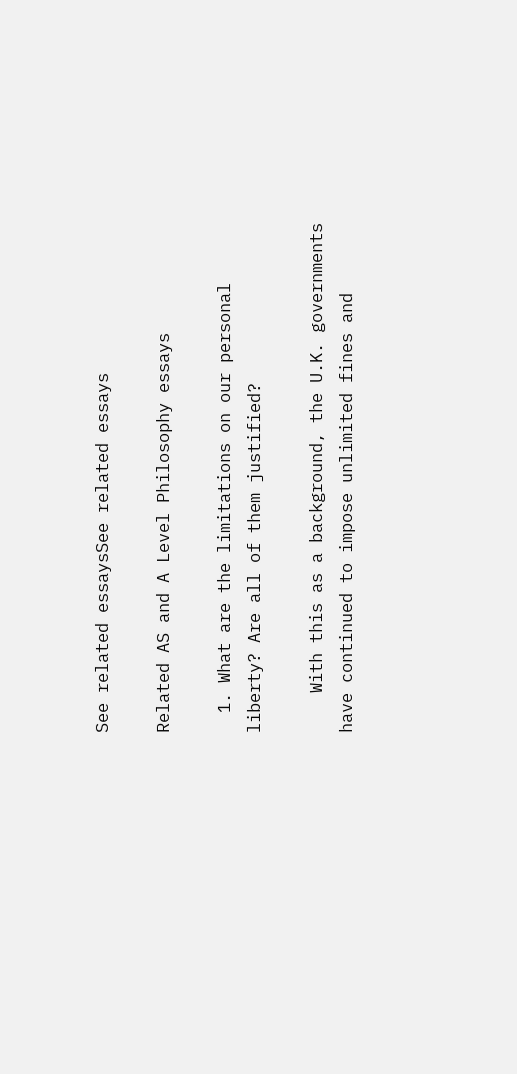See related essaysSee related essays

Related AS and A Level Philosophy essays

  1. What are the limitations on our personal liberty? Are all of them justified?

    With this as a background, the U.K. governments have continued to impose unlimited fines and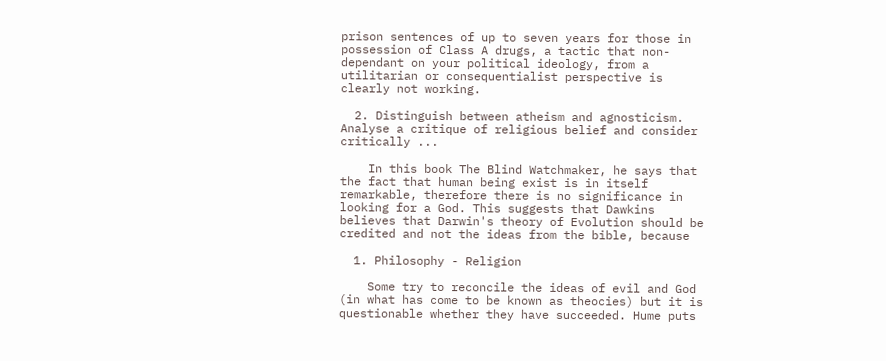prison sentences of up to seven years for those in possession of Class A drugs, a tactic that non-dependant on your political ideology, from a utilitarian or consequentialist perspective is clearly not working.

  2. Distinguish between atheism and agnosticism. Analyse a critique of religious belief and consider critically ...

    In this book The Blind Watchmaker, he says that the fact that human being exist is in itself remarkable, therefore there is no significance in looking for a God. This suggests that Dawkins believes that Darwin's theory of Evolution should be credited and not the ideas from the bible, because

  1. Philosophy - Religion

    Some try to reconcile the ideas of evil and God (in what has come to be known as theocies) but it is questionable whether they have succeeded. Hume puts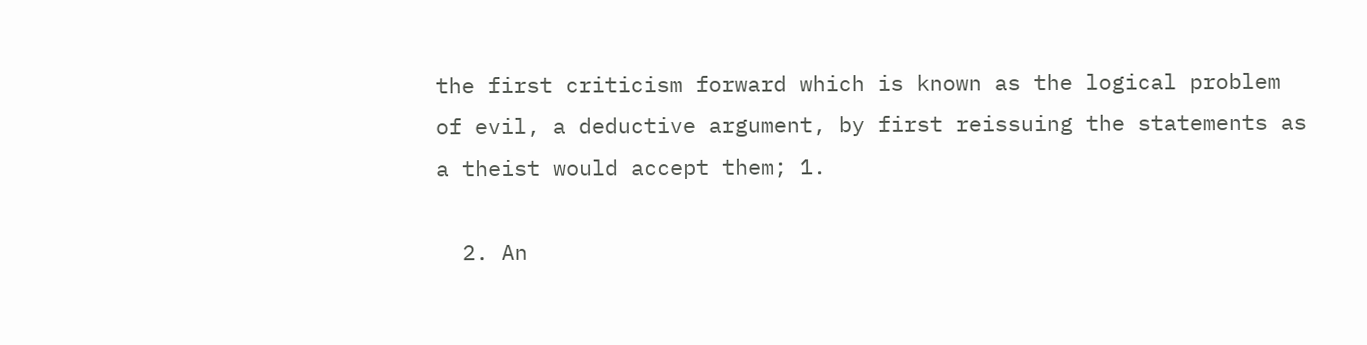the first criticism forward which is known as the logical problem of evil, a deductive argument, by first reissuing the statements as a theist would accept them; 1.

  2. An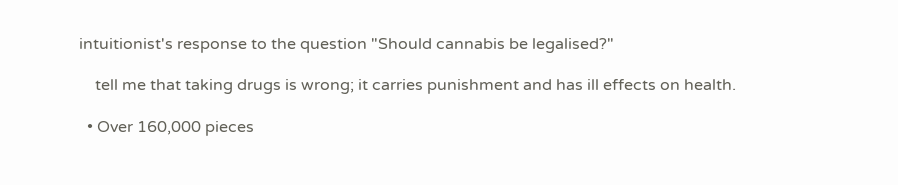intuitionist's response to the question "Should cannabis be legalised?"

    tell me that taking drugs is wrong; it carries punishment and has ill effects on health.

  • Over 160,000 pieces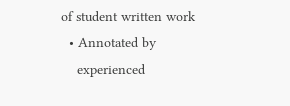of student written work
  • Annotated by
    experienced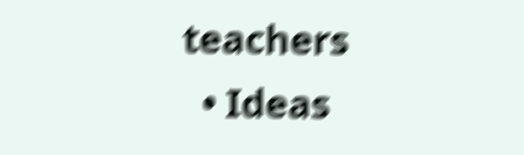teachers
  • Ideas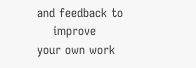and feedback to
    improve your own work